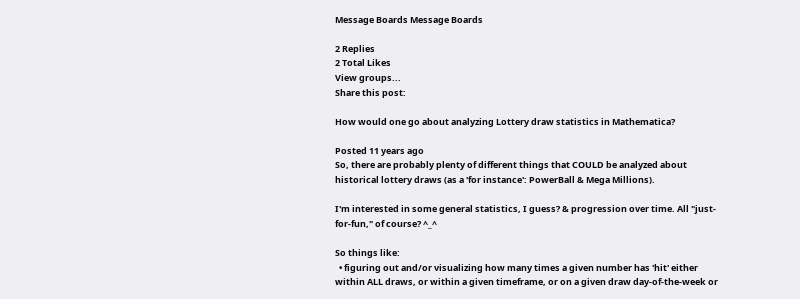Message Boards Message Boards

2 Replies
2 Total Likes
View groups...
Share this post:

How would one go about analyzing Lottery draw statistics in Mathematica?

Posted 11 years ago
So, there are probably plenty of different things that COULD be analyzed about historical lottery draws (as a 'for instance': PowerBall & Mega Millions).

I'm interested in some general statistics, I guess? & progression over time. All "just-for-fun," of course? ^_^

So things like:
  • figuring out and/or visualizing how many times a given number has 'hit' either within ALL draws, or within a given timeframe, or on a given draw day-of-the-week or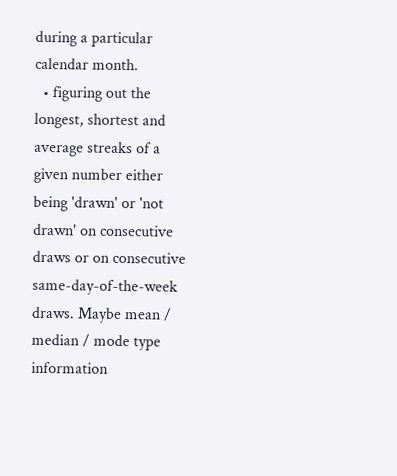during a particular calendar month.
  • figuring out the longest, shortest and average streaks of a given number either being 'drawn' or 'not drawn' on consecutive draws or on consecutive same-day-of-the-week draws. Maybe mean / median / mode type information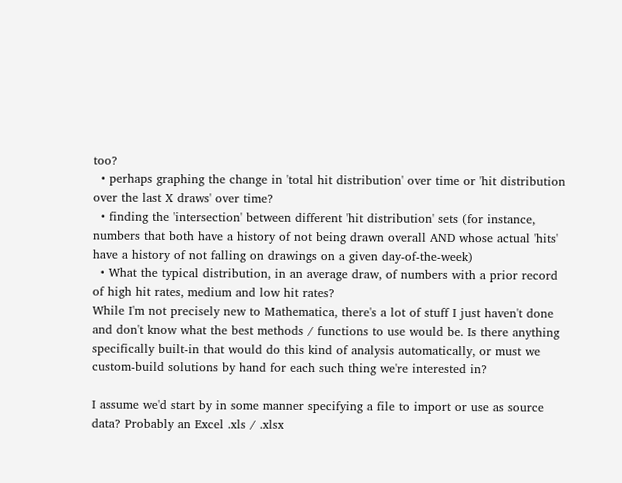too?
  • perhaps graphing the change in 'total hit distribution' over time or 'hit distribution over the last X draws' over time?
  • finding the 'intersection' between different 'hit distribution' sets (for instance, numbers that both have a history of not being drawn overall AND whose actual 'hits' have a history of not falling on drawings on a given day-of-the-week)
  • What the typical distribution, in an average draw, of numbers with a prior record of high hit rates, medium and low hit rates?
While I'm not precisely new to Mathematica, there's a lot of stuff I just haven't done and don't know what the best methods / functions to use would be. Is there anything specifically built-in that would do this kind of analysis automatically, or must we custom-build solutions by hand for each such thing we're interested in?

I assume we'd start by in some manner specifying a file to import or use as source data? Probably an Excel .xls / .xlsx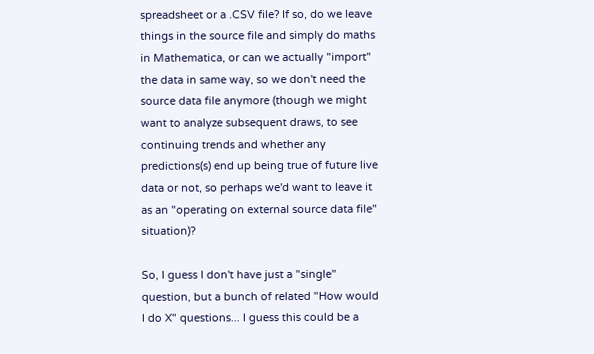spreadsheet or a .CSV file? If so, do we leave things in the source file and simply do maths in Mathematica, or can we actually "import" the data in same way, so we don't need the source data file anymore (though we might want to analyze subsequent draws, to see continuing trends and whether any predictions(s) end up being true of future live data or not, so perhaps we'd want to leave it as an "operating on external source data file" situation)?

So, I guess I don't have just a "single" question, but a bunch of related "How would I do X" questions... I guess this could be a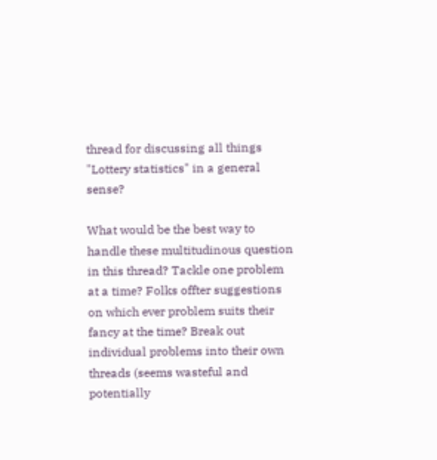thread for discussing all things "Lottery statistics" in a general sense?

What would be the best way to handle these multitudinous question in this thread? Tackle one problem at a time? Folks offter suggestions on which ever problem suits their fancy at the time? Break out individual problems into their own threads (seems wasteful and potentially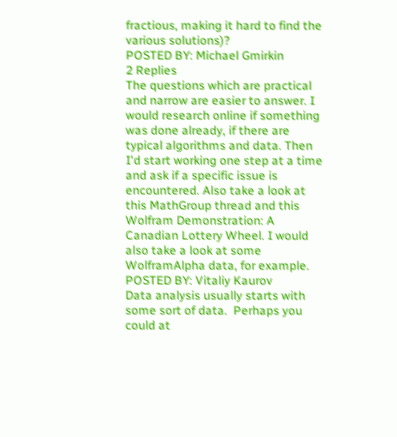fractious, making it hard to find the various solutions)?
POSTED BY: Michael Gmirkin
2 Replies
The questions which are practical and narrow are easier to answer. I would research online if something was done already, if there are typical algorithms and data. Then I'd start working one step at a time and ask if a specific issue is encountered. Also take a look at this MathGroup thread and this Wolfram Demonstration: A Canadian Lottery Wheel. I would also take a look at some WolframAlpha data, for example.
POSTED BY: Vitaliy Kaurov
Data analysis usually starts with some sort of data.  Perhaps you could at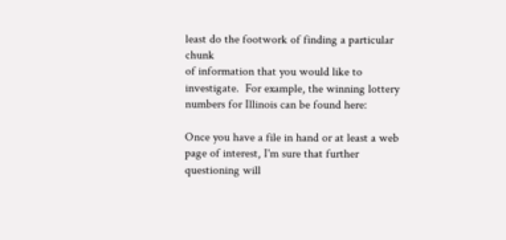least do the footwork of finding a particular chunk
of information that you would like to investigate.  For example, the winning lottery numbers for Illinois can be found here:

Once you have a file in hand or at least a web page of interest, I'm sure that further questioning will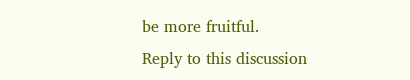be more fruitful.
Reply to this discussion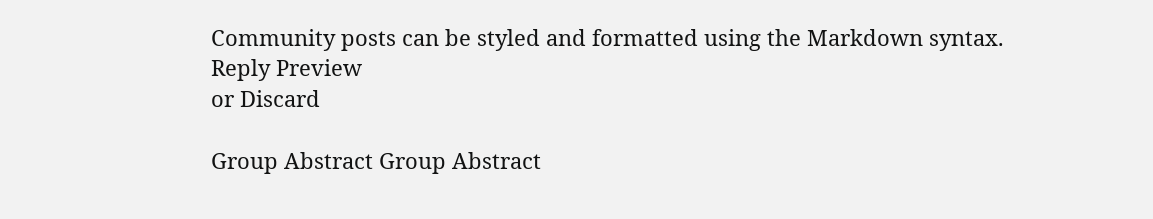Community posts can be styled and formatted using the Markdown syntax.
Reply Preview
or Discard

Group Abstract Group Abstract